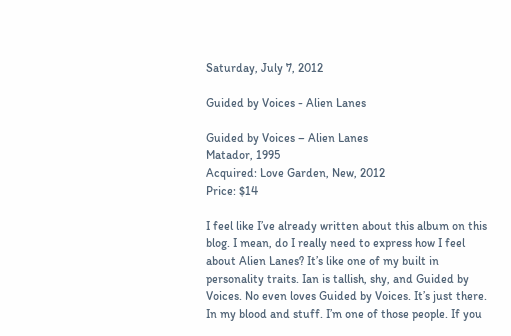Saturday, July 7, 2012

Guided by Voices - Alien Lanes

Guided by Voices – Alien Lanes
Matador, 1995
Acquired: Love Garden, New, 2012
Price: $14

I feel like I’ve already written about this album on this blog. I mean, do I really need to express how I feel about Alien Lanes? It’s like one of my built in personality traits. Ian is tallish, shy, and Guided by Voices. No even loves Guided by Voices. It’s just there. In my blood and stuff. I’m one of those people. If you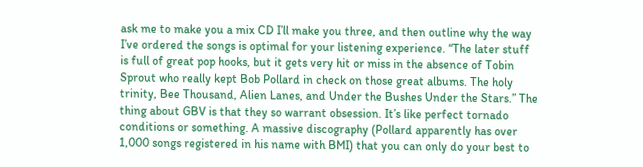ask me to make you a mix CD I’ll make you three, and then outline why the way I’ve ordered the songs is optimal for your listening experience. “The later stuff is full of great pop hooks, but it gets very hit or miss in the absence of Tobin Sprout who really kept Bob Pollard in check on those great albums. The holy trinity, Bee Thousand, Alien Lanes, and Under the Bushes Under the Stars.” The thing about GBV is that they so warrant obsession. It’s like perfect tornado conditions or something. A massive discography (Pollard apparently has over 1,000 songs registered in his name with BMI) that you can only do your best to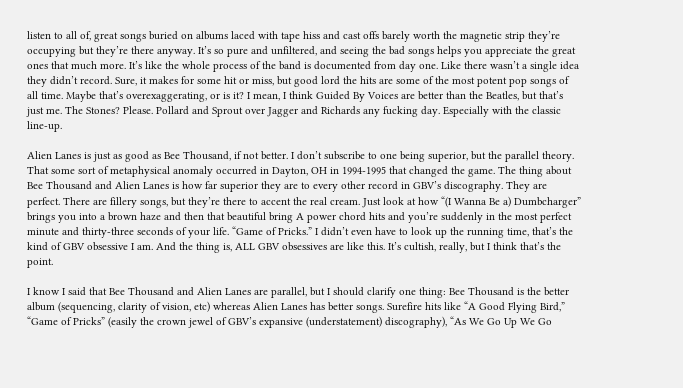listen to all of, great songs buried on albums laced with tape hiss and cast offs barely worth the magnetic strip they’re occupying but they’re there anyway. It’s so pure and unfiltered, and seeing the bad songs helps you appreciate the great ones that much more. It’s like the whole process of the band is documented from day one. Like there wasn’t a single idea they didn’t record. Sure, it makes for some hit or miss, but good lord the hits are some of the most potent pop songs of all time. Maybe that’s overexaggerating, or is it? I mean, I think Guided By Voices are better than the Beatles, but that’s just me. The Stones? Please. Pollard and Sprout over Jagger and Richards any fucking day. Especially with the classic line-up.

Alien Lanes is just as good as Bee Thousand, if not better. I don’t subscribe to one being superior, but the parallel theory. That some sort of metaphysical anomaly occurred in Dayton, OH in 1994-1995 that changed the game. The thing about Bee Thousand and Alien Lanes is how far superior they are to every other record in GBV’s discography. They are perfect. There are fillery songs, but they’re there to accent the real cream. Just look at how “(I Wanna Be a) Dumbcharger” brings you into a brown haze and then that beautiful bring A power chord hits and you’re suddenly in the most perfect minute and thirty-three seconds of your life. “Game of Pricks.” I didn’t even have to look up the running time, that’s the kind of GBV obsessive I am. And the thing is, ALL GBV obsessives are like this. It’s cultish, really, but I think that’s the point.

I know I said that Bee Thousand and Alien Lanes are parallel, but I should clarify one thing: Bee Thousand is the better album (sequencing, clarity of vision, etc) whereas Alien Lanes has better songs. Surefire hits like “A Good Flying Bird,” “Game of Pricks” (easily the crown jewel of GBV’s expansive (understatement) discography), “As We Go Up We Go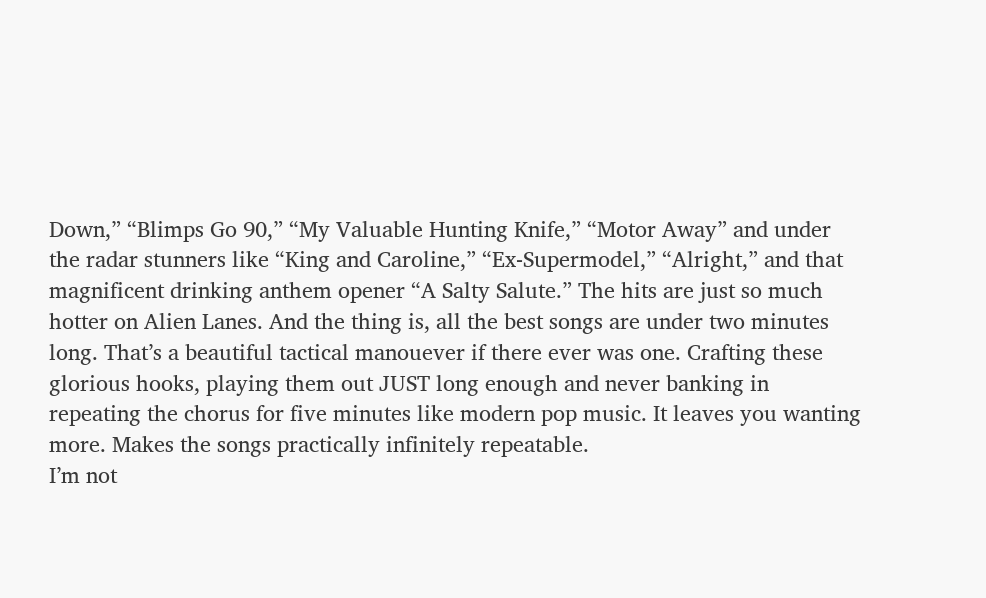Down,” “Blimps Go 90,” “My Valuable Hunting Knife,” “Motor Away” and under the radar stunners like “King and Caroline,” “Ex-Supermodel,” “Alright,” and that magnificent drinking anthem opener “A Salty Salute.” The hits are just so much hotter on Alien Lanes. And the thing is, all the best songs are under two minutes long. That’s a beautiful tactical manouever if there ever was one. Crafting these glorious hooks, playing them out JUST long enough and never banking in repeating the chorus for five minutes like modern pop music. It leaves you wanting more. Makes the songs practically infinitely repeatable.
I’m not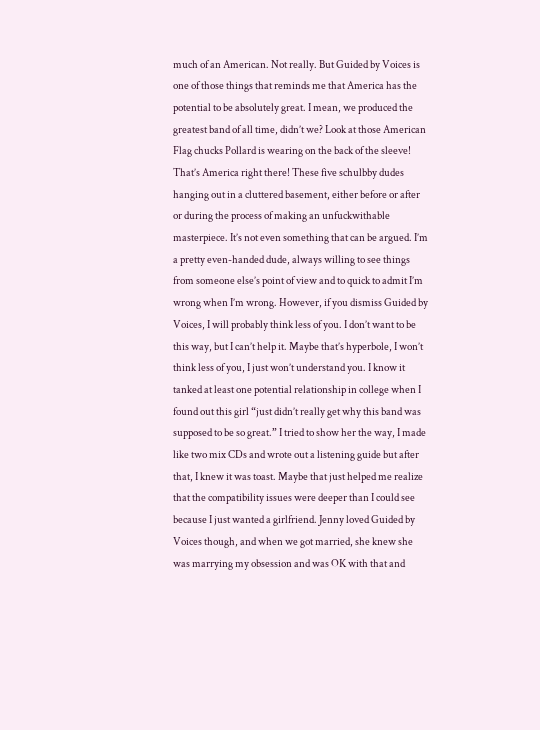much of an American. Not really. But Guided by Voices is one of those things that reminds me that America has the potential to be absolutely great. I mean, we produced the greatest band of all time, didn’t we? Look at those American Flag chucks Pollard is wearing on the back of the sleeve! That’s America right there! These five schulbby dudes hanging out in a cluttered basement, either before or after or during the process of making an unfuckwithable masterpiece. It’s not even something that can be argued. I’m a pretty even-handed dude, always willing to see things from someone else’s point of view and to quick to admit I’m wrong when I’m wrong. However, if you dismiss Guided by Voices, I will probably think less of you. I don’t want to be this way, but I can’t help it. Maybe that’s hyperbole, I won’t think less of you, I just won’t understand you. I know it tanked at least one potential relationship in college when I found out this girl “just didn’t really get why this band was supposed to be so great.” I tried to show her the way, I made like two mix CDs and wrote out a listening guide but after that, I knew it was toast. Maybe that just helped me realize that the compatibility issues were deeper than I could see because I just wanted a girlfriend. Jenny loved Guided by Voices though, and when we got married, she knew she was marrying my obsession and was OK with that and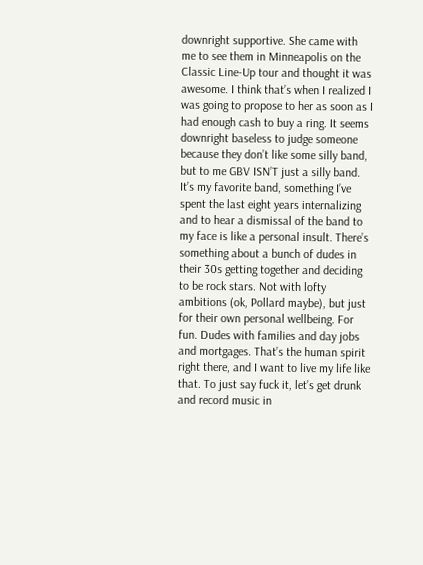downright supportive. She came with me to see them in Minneapolis on the Classic Line-Up tour and thought it was awesome. I think that’s when I realized I was going to propose to her as soon as I had enough cash to buy a ring. It seems downright baseless to judge someone because they don’t like some silly band, but to me GBV ISN’T just a silly band. It’s my favorite band, something I’ve spent the last eight years internalizing and to hear a dismissal of the band to my face is like a personal insult. There’s something about a bunch of dudes in their 30s getting together and deciding to be rock stars. Not with lofty ambitions (ok, Pollard maybe), but just for their own personal wellbeing. For fun. Dudes with families and day jobs and mortgages. That’s the human spirit right there, and I want to live my life like that. To just say fuck it, let’s get drunk and record music in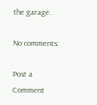the garage.

No comments:

Post a Comment